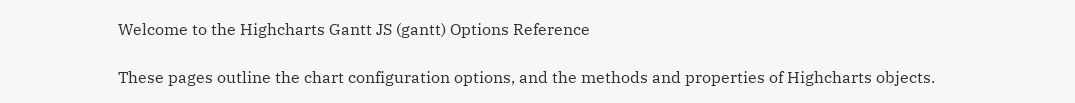Welcome to the Highcharts Gantt JS (gantt) Options Reference

These pages outline the chart configuration options, and the methods and properties of Highcharts objects.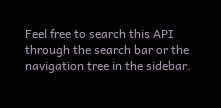Feel free to search this API through the search bar or the navigation tree in the sidebar.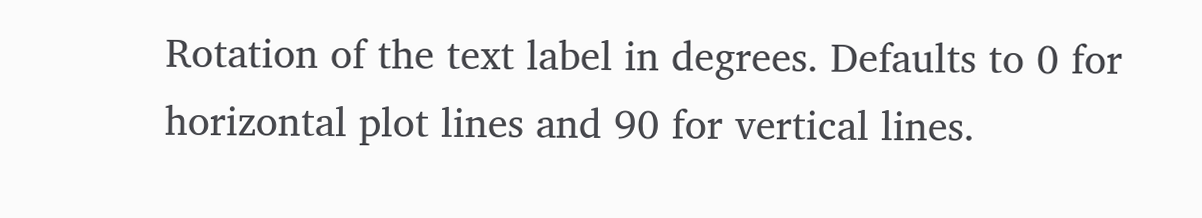Rotation of the text label in degrees. Defaults to 0 for horizontal plot lines and 90 for vertical lines.